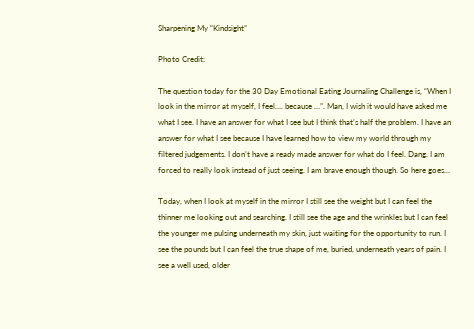Sharpening My “Kindsight”

Photo Credit:

The question today for the 30 Day Emotional Eating Journaling Challenge is, “When I look in the mirror at myself, I feel…. because …”. Man, I wish it would have asked me what I see. I have an answer for what I see but I think that’s half the problem. I have an answer for what I see because I have learned how to view my world through my filtered judgements. I don’t have a ready made answer for what do I feel. Dang. I am forced to really look instead of just seeing. I am brave enough though. So here goes…

Today, when I look at myself in the mirror I still see the weight but I can feel the thinner me looking out and searching. I still see the age and the wrinkles but I can feel the younger me pulsing underneath my skin, just waiting for the opportunity to run. I see the pounds but I can feel the true shape of me, buried, underneath years of pain. I see a well used, older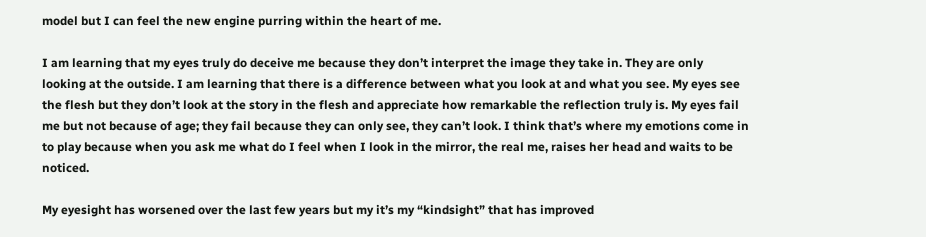model but I can feel the new engine purring within the heart of me.

I am learning that my eyes truly do deceive me because they don’t interpret the image they take in. They are only looking at the outside. I am learning that there is a difference between what you look at and what you see. My eyes see the flesh but they don’t look at the story in the flesh and appreciate how remarkable the reflection truly is. My eyes fail me but not because of age; they fail because they can only see, they can’t look. I think that’s where my emotions come in to play because when you ask me what do I feel when I look in the mirror, the real me, raises her head and waits to be noticed.

My eyesight has worsened over the last few years but my it’s my “kindsight” that has improved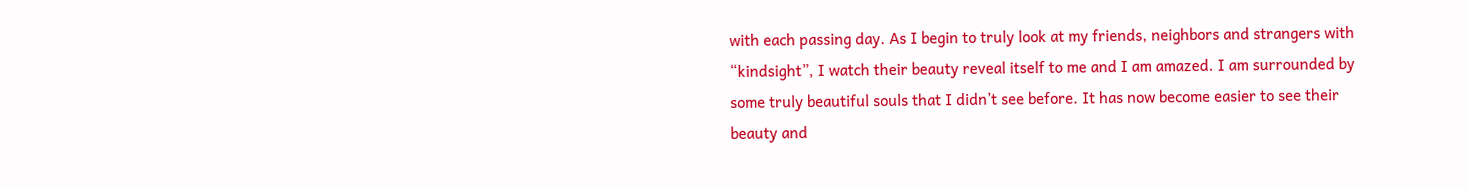with each passing day. As I begin to truly look at my friends, neighbors and strangers with “kindsight”, I watch their beauty reveal itself to me and I am amazed. I am surrounded by some truly beautiful souls that I didn’t see before. It has now become easier to see their beauty and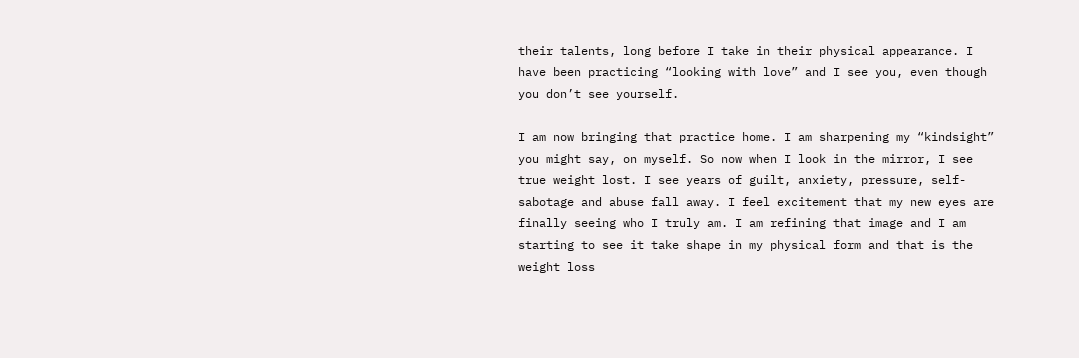their talents, long before I take in their physical appearance. I have been practicing “looking with love” and I see you, even though you don’t see yourself.

I am now bringing that practice home. I am sharpening my “kindsight” you might say, on myself. So now when I look in the mirror, I see true weight lost. I see years of guilt, anxiety, pressure, self-sabotage and abuse fall away. I feel excitement that my new eyes are finally seeing who I truly am. I am refining that image and I am starting to see it take shape in my physical form and that is the weight loss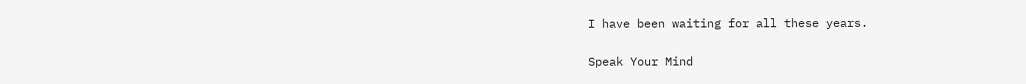I have been waiting for all these years.

Speak Your Mind